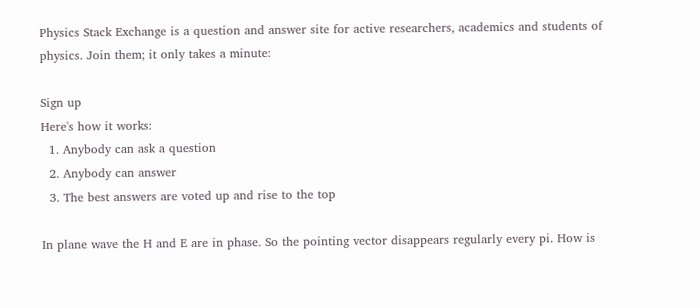Physics Stack Exchange is a question and answer site for active researchers, academics and students of physics. Join them; it only takes a minute:

Sign up
Here's how it works:
  1. Anybody can ask a question
  2. Anybody can answer
  3. The best answers are voted up and rise to the top

In plane wave the H and E are in phase. So the pointing vector disappears regularly every pi. How is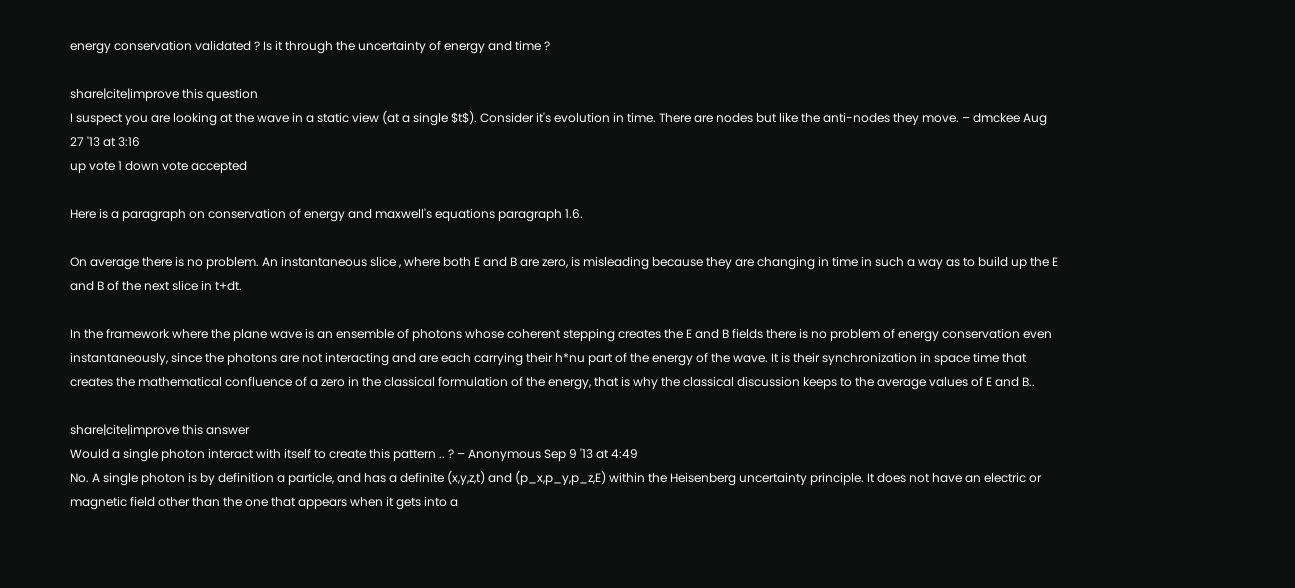energy conservation validated ? Is it through the uncertainty of energy and time ?

share|cite|improve this question
I suspect you are looking at the wave in a static view (at a single $t$). Consider it's evolution in time. There are nodes but like the anti-nodes they move. – dmckee Aug 27 '13 at 3:16
up vote 1 down vote accepted

Here is a paragraph on conservation of energy and maxwell's equations paragraph 1.6.

On average there is no problem. An instantaneous slice , where both E and B are zero, is misleading because they are changing in time in such a way as to build up the E and B of the next slice in t+dt.

In the framework where the plane wave is an ensemble of photons whose coherent stepping creates the E and B fields there is no problem of energy conservation even instantaneously, since the photons are not interacting and are each carrying their h*nu part of the energy of the wave. It is their synchronization in space time that creates the mathematical confluence of a zero in the classical formulation of the energy, that is why the classical discussion keeps to the average values of E and B..

share|cite|improve this answer
Would a single photon interact with itself to create this pattern .. ? – Anonymous Sep 9 '13 at 4:49
No. A single photon is by definition a particle, and has a definite (x,y,z,t) and (p_x,p_y,p_z,E) within the Heisenberg uncertainty principle. It does not have an electric or magnetic field other than the one that appears when it gets into a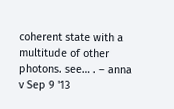coherent state with a multitude of other photons. see… . – anna v Sep 9 '13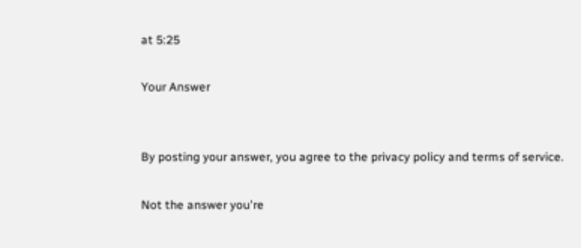at 5:25

Your Answer


By posting your answer, you agree to the privacy policy and terms of service.

Not the answer you're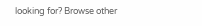looking for? Browse other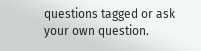questions tagged or ask your own question.